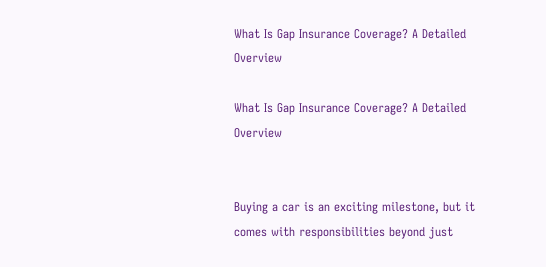What Is Gap Insurance Coverage? A Detailed Overview

What Is Gap Insurance Coverage? A Detailed Overview


Buying a car is an exciting milestone, but it comes with responsibilities beyond just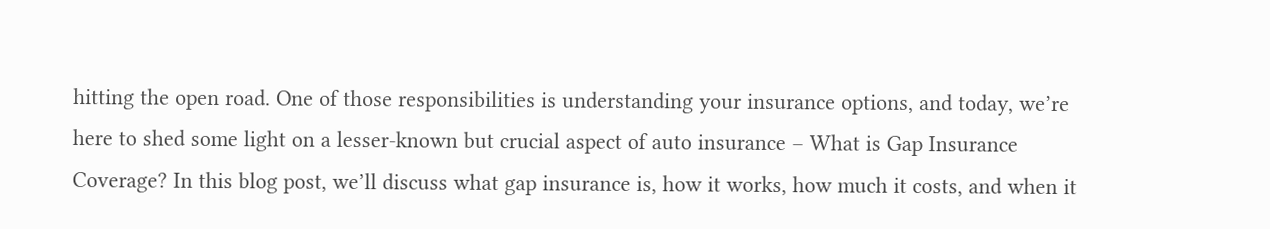hitting the open road. One of those responsibilities is understanding your insurance options, and today, we’re here to shed some light on a lesser-known but crucial aspect of auto insurance – What is Gap Insurance Coverage? In this blog post, we’ll discuss what gap insurance is, how it works, how much it costs, and when it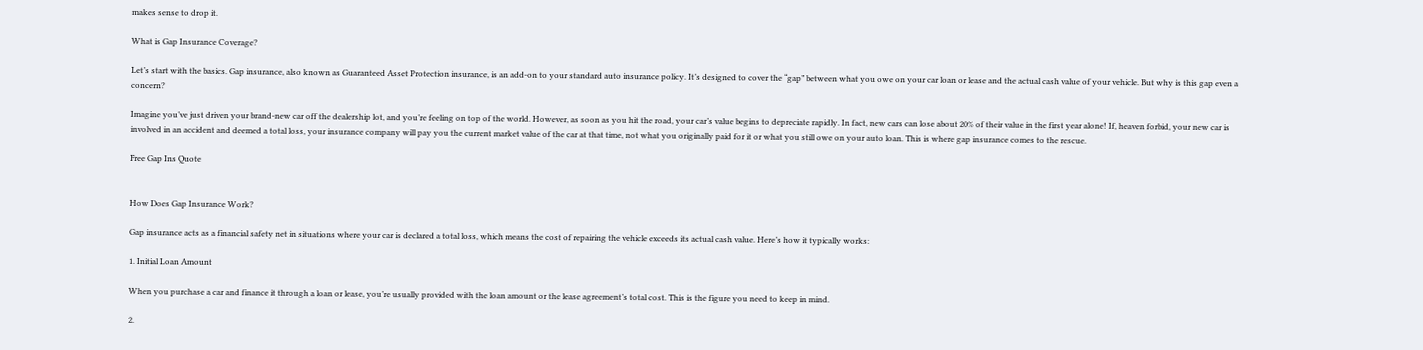makes sense to drop it.

What is Gap Insurance Coverage?

Let’s start with the basics. Gap insurance, also known as Guaranteed Asset Protection insurance, is an add-on to your standard auto insurance policy. It’s designed to cover the “gap” between what you owe on your car loan or lease and the actual cash value of your vehicle. But why is this gap even a concern?

Imagine you’ve just driven your brand-new car off the dealership lot, and you’re feeling on top of the world. However, as soon as you hit the road, your car’s value begins to depreciate rapidly. In fact, new cars can lose about 20% of their value in the first year alone! If, heaven forbid, your new car is involved in an accident and deemed a total loss, your insurance company will pay you the current market value of the car at that time, not what you originally paid for it or what you still owe on your auto loan. This is where gap insurance comes to the rescue.

Free Gap Ins Quote


How Does Gap Insurance Work?

Gap insurance acts as a financial safety net in situations where your car is declared a total loss, which means the cost of repairing the vehicle exceeds its actual cash value. Here’s how it typically works:

1. Initial Loan Amount

When you purchase a car and finance it through a loan or lease, you’re usually provided with the loan amount or the lease agreement’s total cost. This is the figure you need to keep in mind.

2.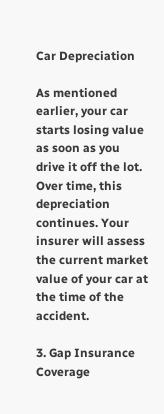Car Depreciation

As mentioned earlier, your car starts losing value as soon as you drive it off the lot. Over time, this depreciation continues. Your insurer will assess the current market value of your car at the time of the accident.

3. Gap Insurance Coverage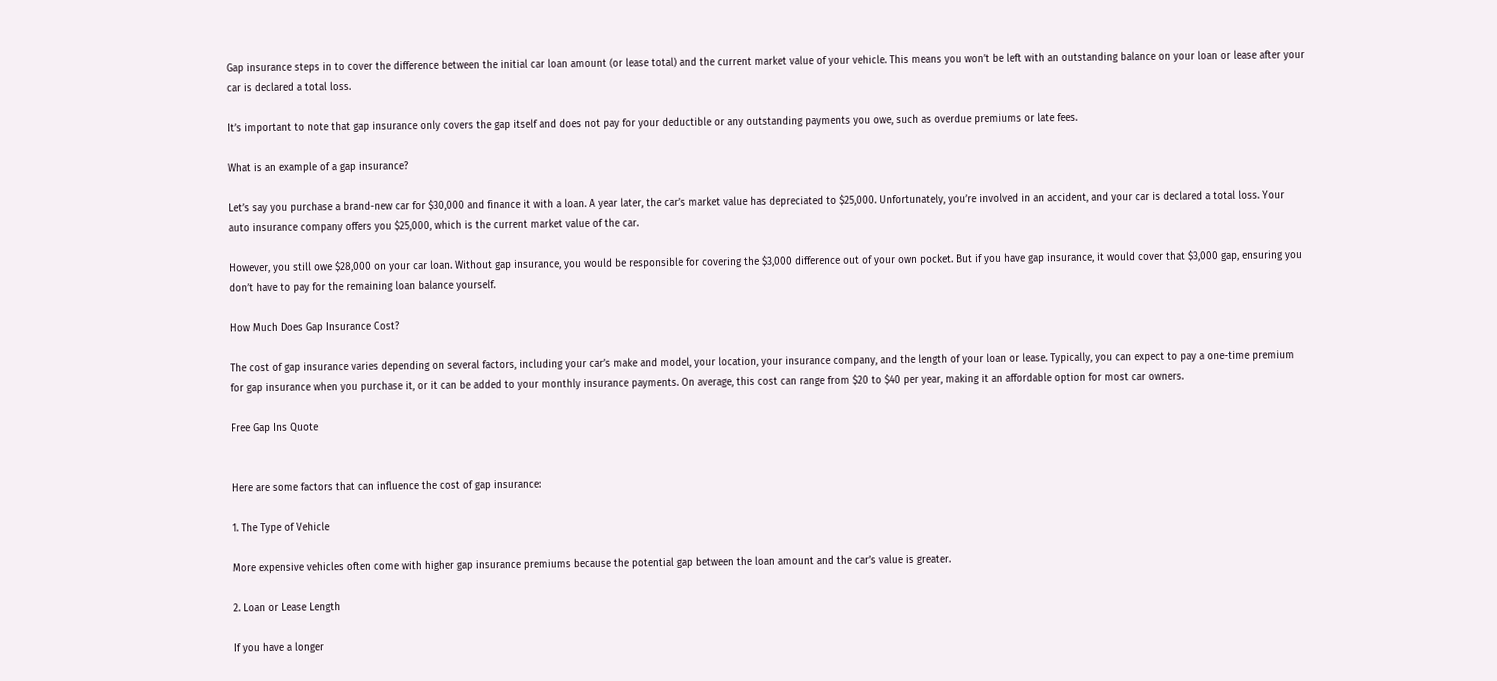Gap insurance steps in to cover the difference between the initial car loan amount (or lease total) and the current market value of your vehicle. This means you won’t be left with an outstanding balance on your loan or lease after your car is declared a total loss.

It’s important to note that gap insurance only covers the gap itself and does not pay for your deductible or any outstanding payments you owe, such as overdue premiums or late fees.

What is an example of a gap insurance?

Let’s say you purchase a brand-new car for $30,000 and finance it with a loan. A year later, the car’s market value has depreciated to $25,000. Unfortunately, you’re involved in an accident, and your car is declared a total loss. Your auto insurance company offers you $25,000, which is the current market value of the car.

However, you still owe $28,000 on your car loan. Without gap insurance, you would be responsible for covering the $3,000 difference out of your own pocket. But if you have gap insurance, it would cover that $3,000 gap, ensuring you don’t have to pay for the remaining loan balance yourself.

How Much Does Gap Insurance Cost?

The cost of gap insurance varies depending on several factors, including your car’s make and model, your location, your insurance company, and the length of your loan or lease. Typically, you can expect to pay a one-time premium for gap insurance when you purchase it, or it can be added to your monthly insurance payments. On average, this cost can range from $20 to $40 per year, making it an affordable option for most car owners.

Free Gap Ins Quote


Here are some factors that can influence the cost of gap insurance:

1. The Type of Vehicle

More expensive vehicles often come with higher gap insurance premiums because the potential gap between the loan amount and the car’s value is greater.

2. Loan or Lease Length

If you have a longer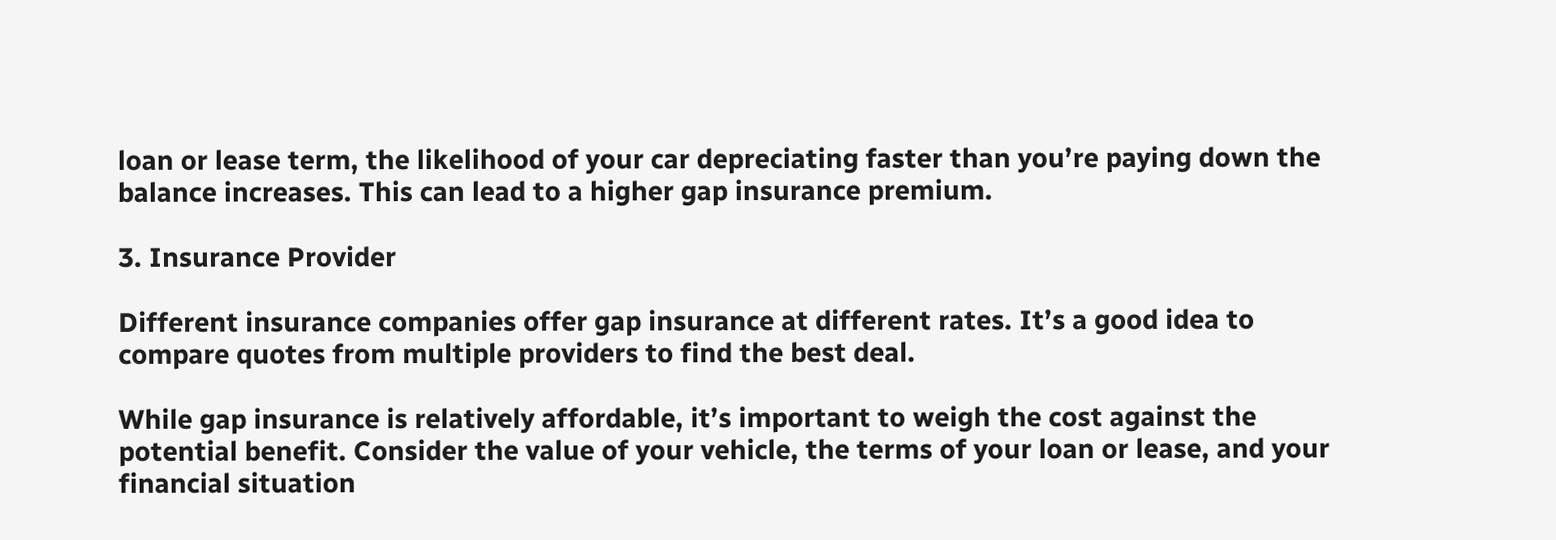loan or lease term, the likelihood of your car depreciating faster than you’re paying down the balance increases. This can lead to a higher gap insurance premium.

3. Insurance Provider

Different insurance companies offer gap insurance at different rates. It’s a good idea to compare quotes from multiple providers to find the best deal.

While gap insurance is relatively affordable, it’s important to weigh the cost against the potential benefit. Consider the value of your vehicle, the terms of your loan or lease, and your financial situation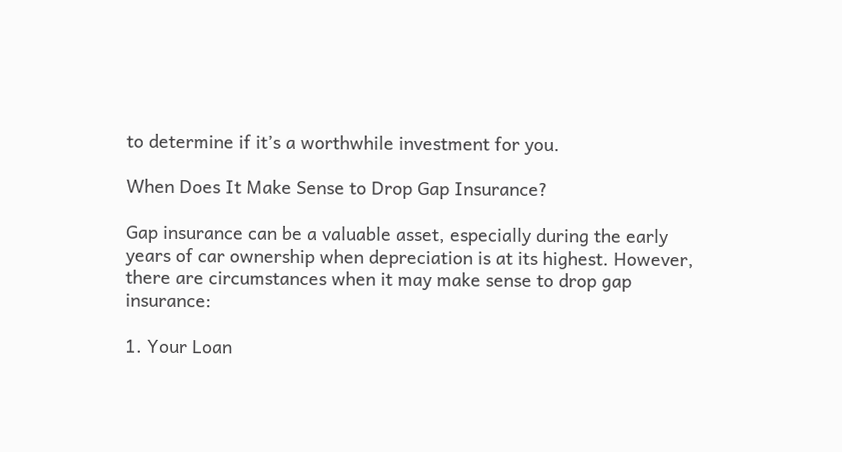to determine if it’s a worthwhile investment for you.

When Does It Make Sense to Drop Gap Insurance?

Gap insurance can be a valuable asset, especially during the early years of car ownership when depreciation is at its highest. However, there are circumstances when it may make sense to drop gap insurance:

1. Your Loan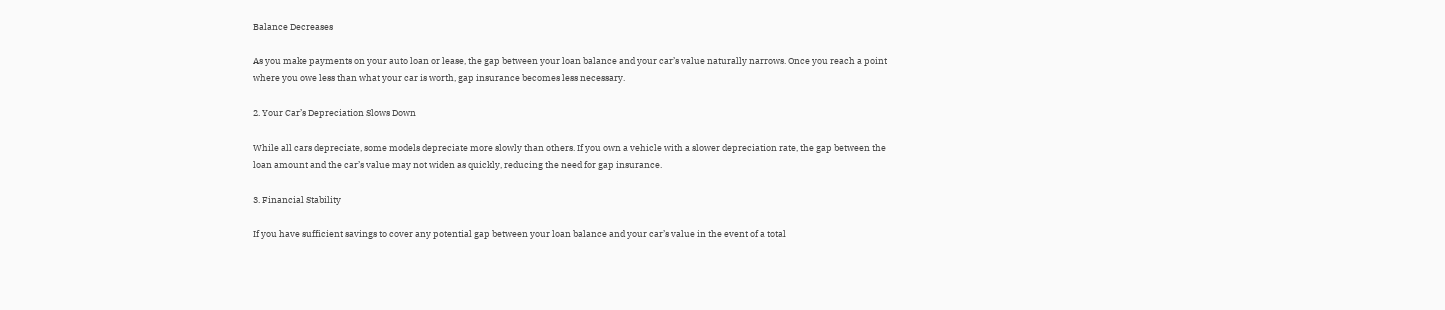Balance Decreases

As you make payments on your auto loan or lease, the gap between your loan balance and your car’s value naturally narrows. Once you reach a point where you owe less than what your car is worth, gap insurance becomes less necessary.

2. Your Car’s Depreciation Slows Down

While all cars depreciate, some models depreciate more slowly than others. If you own a vehicle with a slower depreciation rate, the gap between the loan amount and the car’s value may not widen as quickly, reducing the need for gap insurance.

3. Financial Stability

If you have sufficient savings to cover any potential gap between your loan balance and your car’s value in the event of a total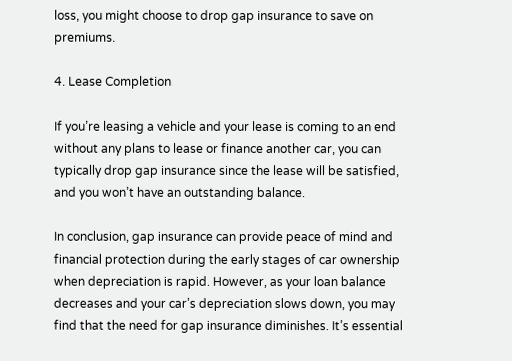loss, you might choose to drop gap insurance to save on premiums.

4. Lease Completion

If you’re leasing a vehicle and your lease is coming to an end without any plans to lease or finance another car, you can typically drop gap insurance since the lease will be satisfied, and you won’t have an outstanding balance.

In conclusion, gap insurance can provide peace of mind and financial protection during the early stages of car ownership when depreciation is rapid. However, as your loan balance decreases and your car’s depreciation slows down, you may find that the need for gap insurance diminishes. It’s essential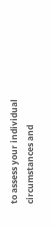to assess your individual circumstances and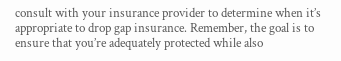consult with your insurance provider to determine when it’s appropriate to drop gap insurance. Remember, the goal is to ensure that you’re adequately protected while also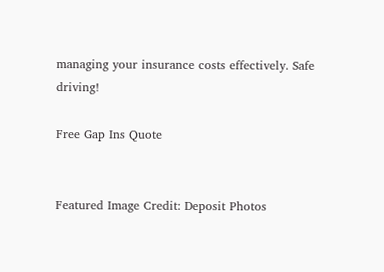managing your insurance costs effectively. Safe driving!

Free Gap Ins Quote


Featured Image Credit: Deposit Photos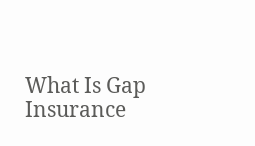What Is Gap Insurance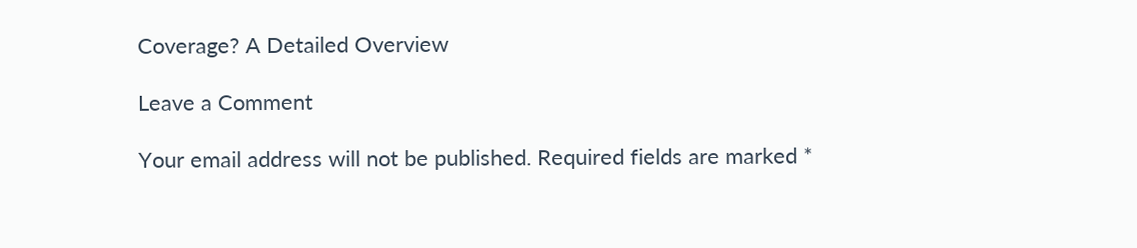Coverage? A Detailed Overview

Leave a Comment

Your email address will not be published. Required fields are marked *